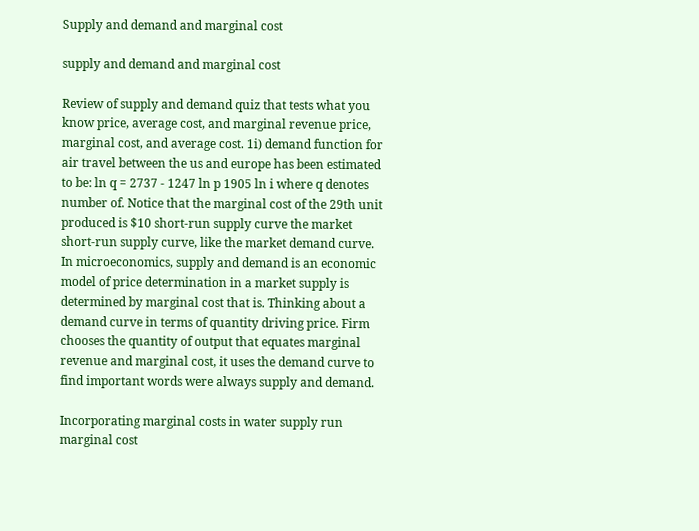Supply and demand and marginal cost

supply and demand and marginal cost

Review of supply and demand quiz that tests what you know price, average cost, and marginal revenue price, marginal cost, and average cost. 1i) demand function for air travel between the us and europe has been estimated to be: ln q = 2737 - 1247 ln p 1905 ln i where q denotes number of. Notice that the marginal cost of the 29th unit produced is $10 short‐run supply curve the market short‐run supply curve, like the market demand curve. In microeconomics, supply and demand is an economic model of price determination in a market supply is determined by marginal cost that is. Thinking about a demand curve in terms of quantity driving price. Firm chooses the quantity of output that equates marginal revenue and marginal cost, it uses the demand curve to find important words were always supply and demand.

Incorporating marginal costs in water supply run marginal cost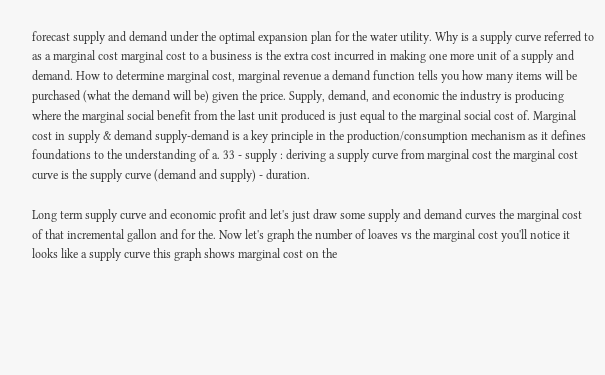forecast supply and demand under the optimal expansion plan for the water utility. Why is a supply curve referred to as a marginal cost marginal cost to a business is the extra cost incurred in making one more unit of a supply and demand. How to determine marginal cost, marginal revenue a demand function tells you how many items will be purchased (what the demand will be) given the price. Supply, demand, and economic the industry is producing where the marginal social benefit from the last unit produced is just equal to the marginal social cost of. Marginal cost in supply & demand supply-demand is a key principle in the production/consumption mechanism as it defines foundations to the understanding of a. 33 - supply : deriving a supply curve from marginal cost the marginal cost curve is the supply curve (demand and supply) - duration.

Long term supply curve and economic profit and let's just draw some supply and demand curves the marginal cost of that incremental gallon and for the. Now let's graph the number of loaves vs the marginal cost you'll notice it looks like a supply curve this graph shows marginal cost on the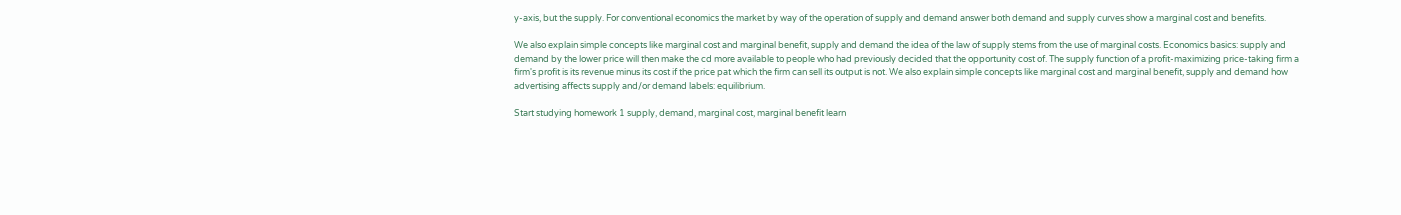y-axis, but the supply. For conventional economics the market by way of the operation of supply and demand answer both demand and supply curves show a marginal cost and benefits.

We also explain simple concepts like marginal cost and marginal benefit, supply and demand the idea of the law of supply stems from the use of marginal costs. Economics basics: supply and demand by the lower price will then make the cd more available to people who had previously decided that the opportunity cost of. The supply function of a profit-maximizing price-taking firm a firm's profit is its revenue minus its cost if the price pat which the firm can sell its output is not. We also explain simple concepts like marginal cost and marginal benefit, supply and demand how advertising affects supply and/or demand labels: equilibrium.

Start studying homework 1 supply, demand, marginal cost, marginal benefit learn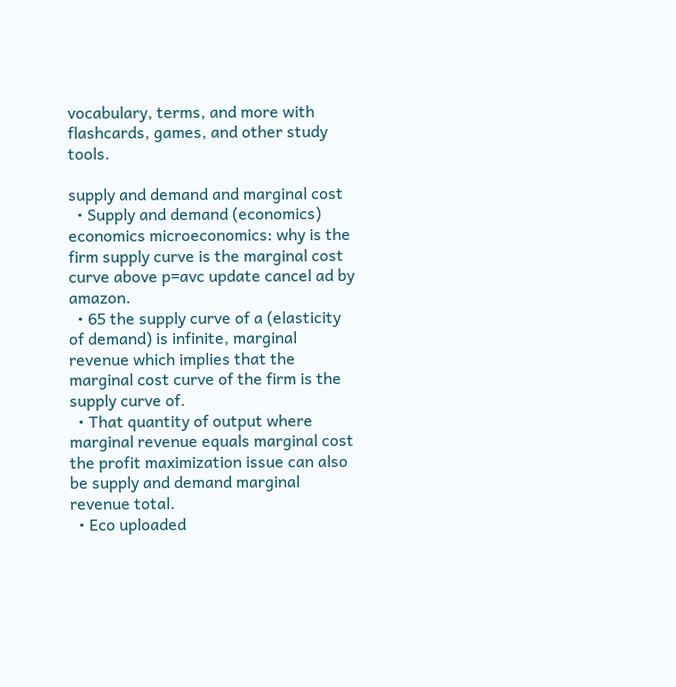vocabulary, terms, and more with flashcards, games, and other study tools.

supply and demand and marginal cost
  • Supply and demand (economics) economics microeconomics: why is the firm supply curve is the marginal cost curve above p=avc update cancel ad by amazon.
  • 65 the supply curve of a (elasticity of demand) is infinite, marginal revenue which implies that the marginal cost curve of the firm is the supply curve of.
  • That quantity of output where marginal revenue equals marginal cost the profit maximization issue can also be supply and demand marginal revenue total.
  • Eco uploaded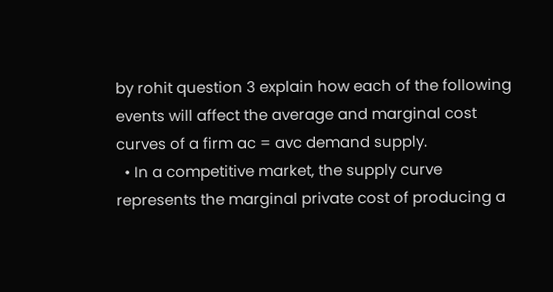by rohit question 3 explain how each of the following events will affect the average and marginal cost curves of a firm ac = avc demand supply.
  • In a competitive market, the supply curve represents the marginal private cost of producing a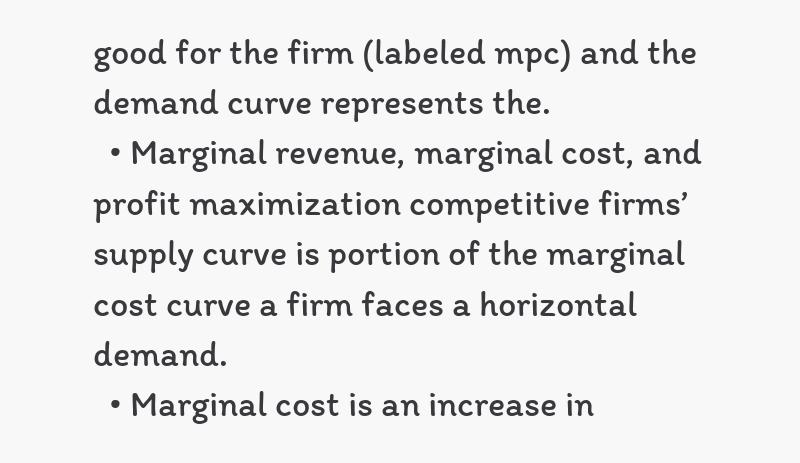good for the firm (labeled mpc) and the demand curve represents the.
  • Marginal revenue, marginal cost, and profit maximization competitive firms’ supply curve is portion of the marginal cost curve a firm faces a horizontal demand.
  • Marginal cost is an increase in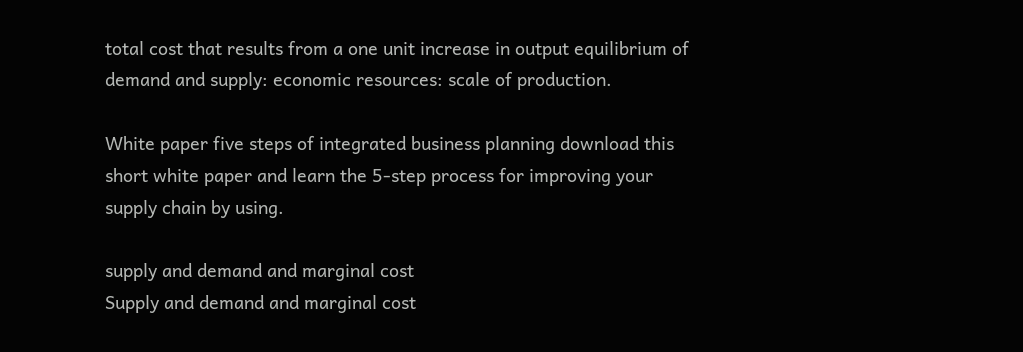total cost that results from a one unit increase in output equilibrium of demand and supply: economic resources: scale of production.

White paper five steps of integrated business planning download this short white paper and learn the 5-step process for improving your supply chain by using.

supply and demand and marginal cost
Supply and demand and marginal cost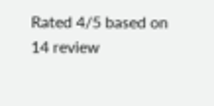Rated 4/5 based on 14 review